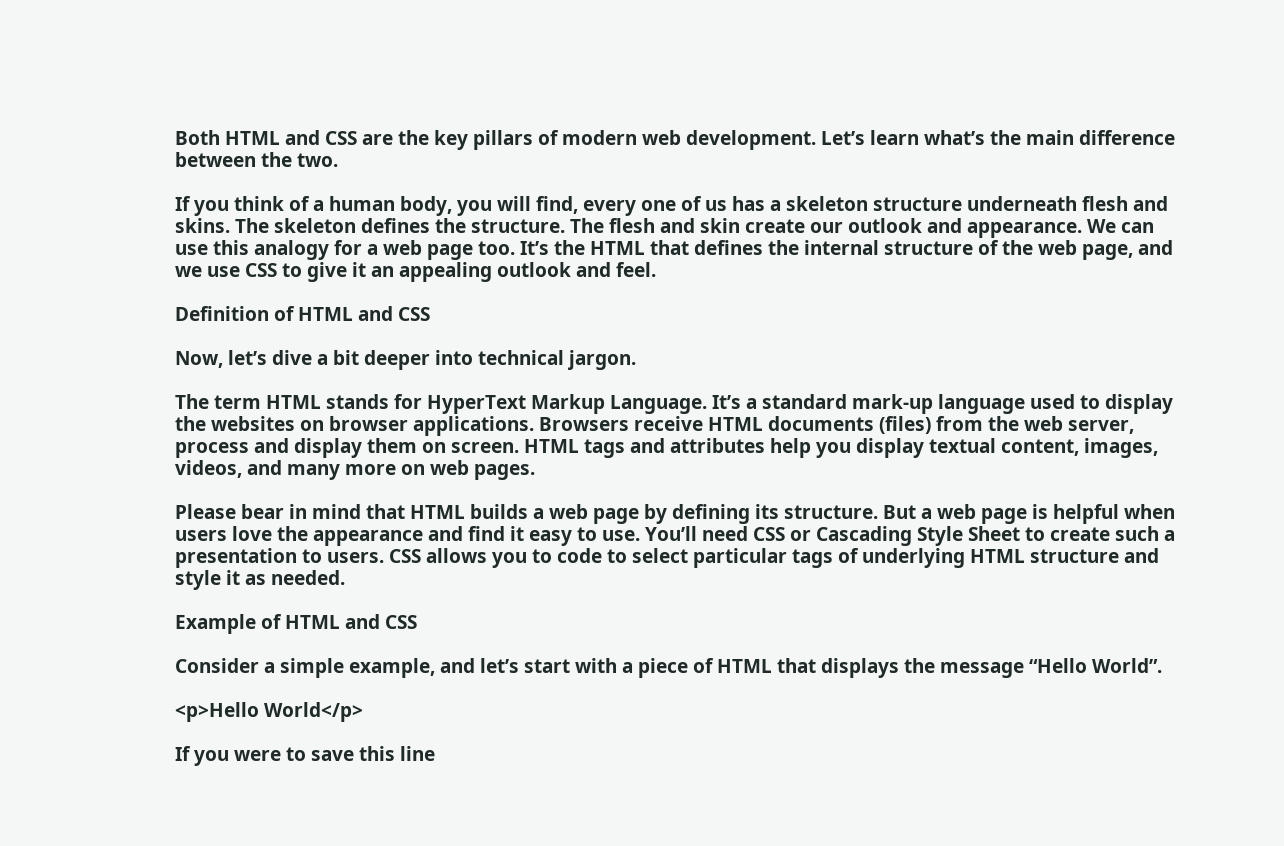Both HTML and CSS are the key pillars of modern web development. Let’s learn what’s the main difference between the two.

If you think of a human body, you will find, every one of us has a skeleton structure underneath flesh and skins. The skeleton defines the structure. The flesh and skin create our outlook and appearance. We can use this analogy for a web page too. It’s the HTML that defines the internal structure of the web page, and we use CSS to give it an appealing outlook and feel.

Definition of HTML and CSS

Now, let’s dive a bit deeper into technical jargon.

The term HTML stands for HyperText Markup Language. It’s a standard mark-up language used to display the websites on browser applications. Browsers receive HTML documents (files) from the web server, process and display them on screen. HTML tags and attributes help you display textual content, images, videos, and many more on web pages.

Please bear in mind that HTML builds a web page by defining its structure. But a web page is helpful when users love the appearance and find it easy to use. You’ll need CSS or Cascading Style Sheet to create such a presentation to users. CSS allows you to code to select particular tags of underlying HTML structure and style it as needed.

Example of HTML and CSS

Consider a simple example, and let’s start with a piece of HTML that displays the message “Hello World”.

<p>Hello World</p>

If you were to save this line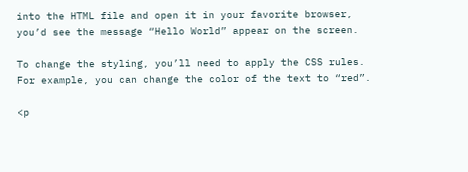into the HTML file and open it in your favorite browser, you’d see the message “Hello World” appear on the screen.

To change the styling, you’ll need to apply the CSS rules. For example, you can change the color of the text to “red”.

<p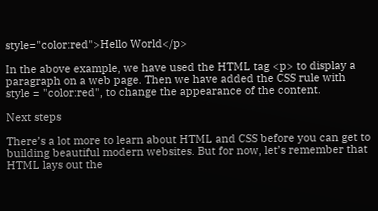style="color:red">Hello World</p>

In the above example, we have used the HTML tag <p> to display a paragraph on a web page. Then we have added the CSS rule with style = "color:red", to change the appearance of the content.

Next steps

There’s a lot more to learn about HTML and CSS before you can get to building beautiful modern websites. But for now, let’s remember that HTML lays out the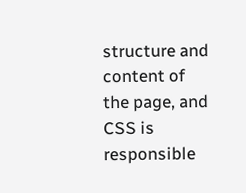structure and content of the page, and CSS is responsible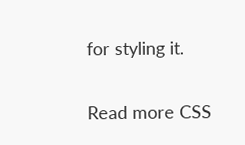for styling it.

Read more CSS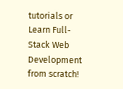tutorials or Learn Full-Stack Web Development from scratch!